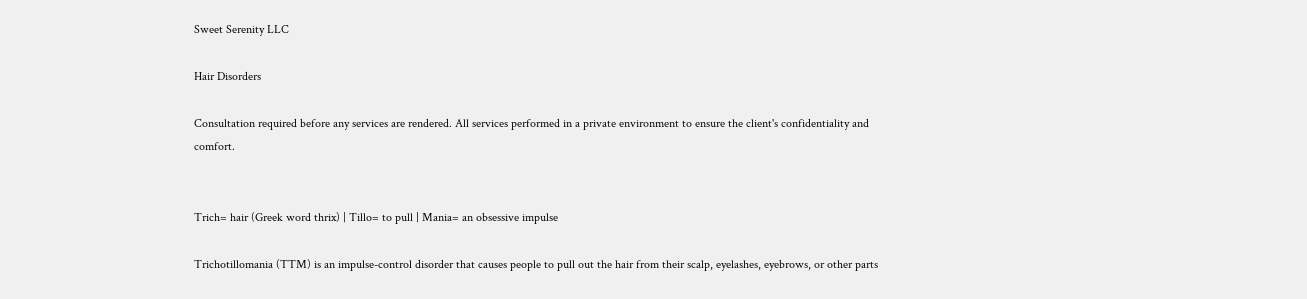Sweet Serenity LLC

Hair Disorders

Consultation required before any services are rendered. All services performed in a private environment to ensure the client's confidentiality and comfort.


Trich= hair (Greek word thrix) | Tillo= to pull | Mania= an obsessive impulse

Trichotillomania (TTM) is an impulse-control disorder that causes people to pull out the hair from their scalp, eyelashes, eyebrows, or other parts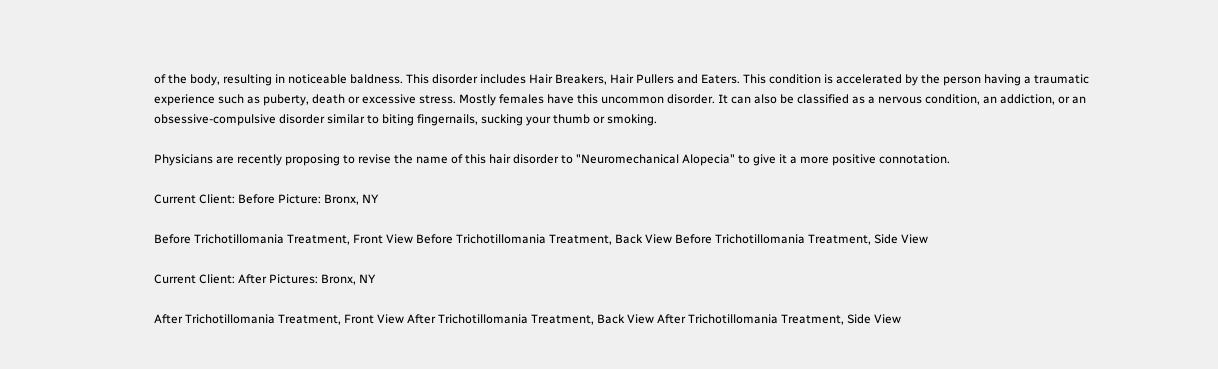of the body, resulting in noticeable baldness. This disorder includes Hair Breakers, Hair Pullers and Eaters. This condition is accelerated by the person having a traumatic experience such as puberty, death or excessive stress. Mostly females have this uncommon disorder. It can also be classified as a nervous condition, an addiction, or an obsessive-compulsive disorder similar to biting fingernails, sucking your thumb or smoking.

Physicians are recently proposing to revise the name of this hair disorder to "Neuromechanical Alopecia" to give it a more positive connotation.

Current Client: Before Picture: Bronx, NY

Before Trichotillomania Treatment, Front View Before Trichotillomania Treatment, Back View Before Trichotillomania Treatment, Side View

Current Client: After Pictures: Bronx, NY

After Trichotillomania Treatment, Front View After Trichotillomania Treatment, Back View After Trichotillomania Treatment, Side View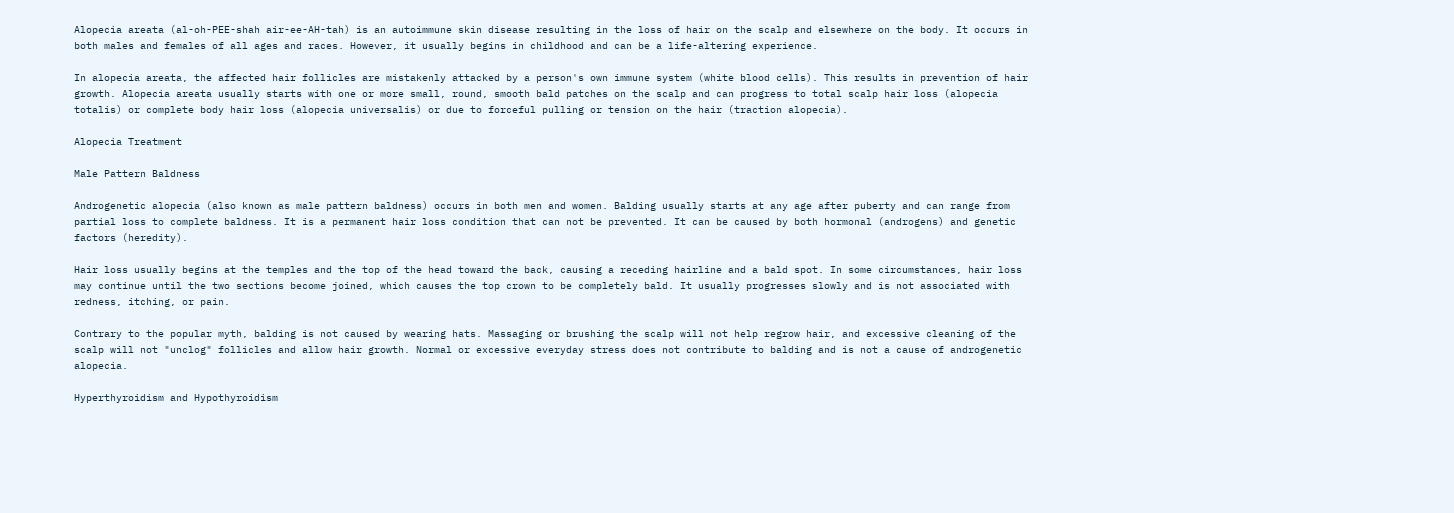Alopecia areata (al-oh-PEE-shah air-ee-AH-tah) is an autoimmune skin disease resulting in the loss of hair on the scalp and elsewhere on the body. It occurs in both males and females of all ages and races. However, it usually begins in childhood and can be a life-altering experience.

In alopecia areata, the affected hair follicles are mistakenly attacked by a person's own immune system (white blood cells). This results in prevention of hair growth. Alopecia areata usually starts with one or more small, round, smooth bald patches on the scalp and can progress to total scalp hair loss (alopecia totalis) or complete body hair loss (alopecia universalis) or due to forceful pulling or tension on the hair (traction alopecia).

Alopecia Treatment

Male Pattern Baldness

Androgenetic alopecia (also known as male pattern baldness) occurs in both men and women. Balding usually starts at any age after puberty and can range from partial loss to complete baldness. It is a permanent hair loss condition that can not be prevented. It can be caused by both hormonal (androgens) and genetic factors (heredity).

Hair loss usually begins at the temples and the top of the head toward the back, causing a receding hairline and a bald spot. In some circumstances, hair loss may continue until the two sections become joined, which causes the top crown to be completely bald. It usually progresses slowly and is not associated with redness, itching, or pain.

Contrary to the popular myth, balding is not caused by wearing hats. Massaging or brushing the scalp will not help regrow hair, and excessive cleaning of the scalp will not "unclog" follicles and allow hair growth. Normal or excessive everyday stress does not contribute to balding and is not a cause of androgenetic alopecia.

Hyperthyroidism and Hypothyroidism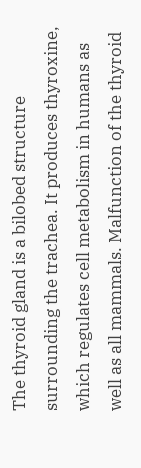The thyroid gland is a bilobed structure surrounding the trachea. It produces thyroxine, which regulates cell metabolism in humans as well as all mammals. Malfunction of the thyroid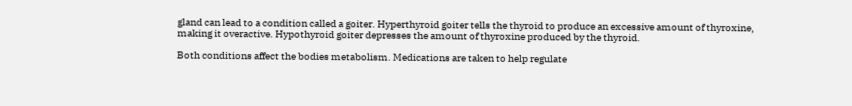gland can lead to a condition called a goiter. Hyperthyroid goiter tells the thyroid to produce an excessive amount of thyroxine, making it overactive. Hypothyroid goiter depresses the amount of thyroxine produced by the thyroid.

Both conditions affect the bodies metabolism. Medications are taken to help regulate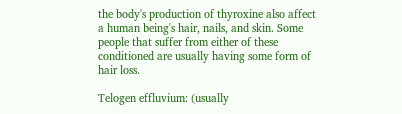the body's production of thyroxine also affect a human being's hair, nails, and skin. Some people that suffer from either of these conditioned are usually having some form of hair loss.

Telogen effluvium: (usually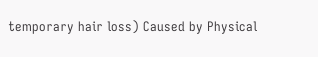temporary hair loss) Caused by Physical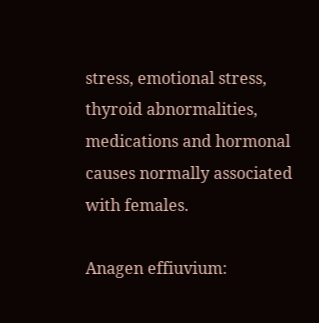stress, emotional stress, thyroid abnormalities, medications and hormonal causes normally associated with females.

Anagen effiuvium: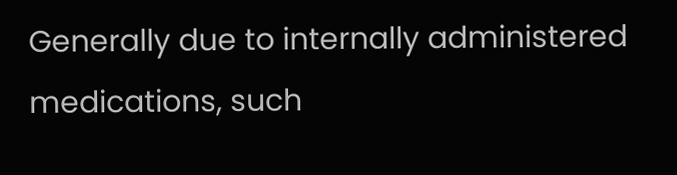Generally due to internally administered medications, such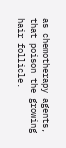as chemotherapy agents, that poison the growing hair follicle.